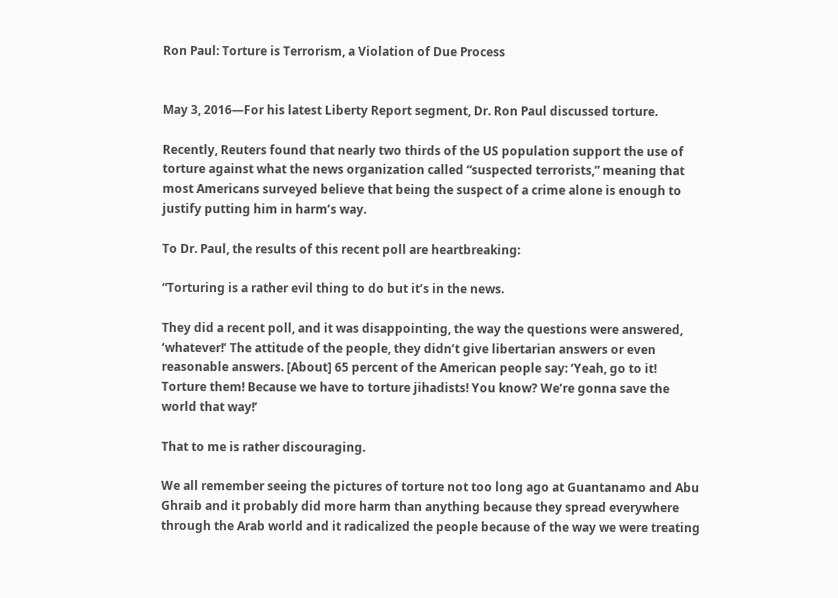Ron Paul: Torture is Terrorism, a Violation of Due Process


May 3, 2016—For his latest Liberty Report segment, Dr. Ron Paul discussed torture.

Recently, Reuters found that nearly two thirds of the US population support the use of torture against what the news organization called “suspected terrorists,” meaning that most Americans surveyed believe that being the suspect of a crime alone is enough to justify putting him in harm’s way.

To Dr. Paul, the results of this recent poll are heartbreaking:

“Torturing is a rather evil thing to do but it’s in the news.

They did a recent poll, and it was disappointing, the way the questions were answered, ‘whatever!’ The attitude of the people, they didn’t give libertarian answers or even reasonable answers. [About] 65 percent of the American people say: ‘Yeah, go to it! Torture them! Because we have to torture jihadists! You know? We’re gonna save the world that way!’

That to me is rather discouraging.

We all remember seeing the pictures of torture not too long ago at Guantanamo and Abu Ghraib and it probably did more harm than anything because they spread everywhere through the Arab world and it radicalized the people because of the way we were treating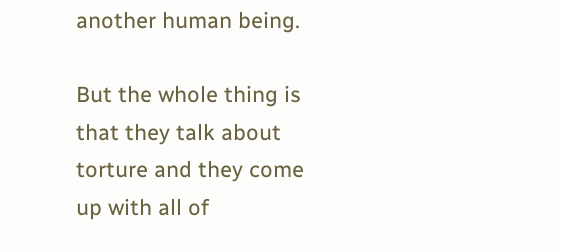another human being.

But the whole thing is that they talk about torture and they come up with all of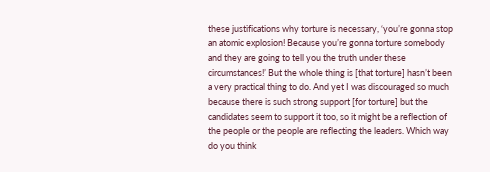these justifications why torture is necessary, ‘you’re gonna stop an atomic explosion! Because you’re gonna torture somebody and they are going to tell you the truth under these circumstances!’ But the whole thing is [that torture] hasn’t been a very practical thing to do. And yet I was discouraged so much because there is such strong support [for torture] but the candidates seem to support it too, so it might be a reflection of the people or the people are reflecting the leaders. Which way do you think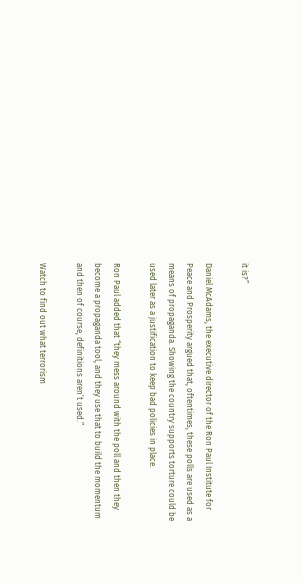it is?”

Daniel McAdams, the executive director of the Ron Paul Institute for Peace and Prosperity argued that, oftentimes, these polls are used as a means of propaganda. Showing the country supports torture could be used later as a justification to keep bad policies in place.

Ron Paul added that “they mess around with the poll and then they become a propaganda tool, and they use that to build the momentum and then of course, definitions aren’t used.”

Watch to find out what terrorism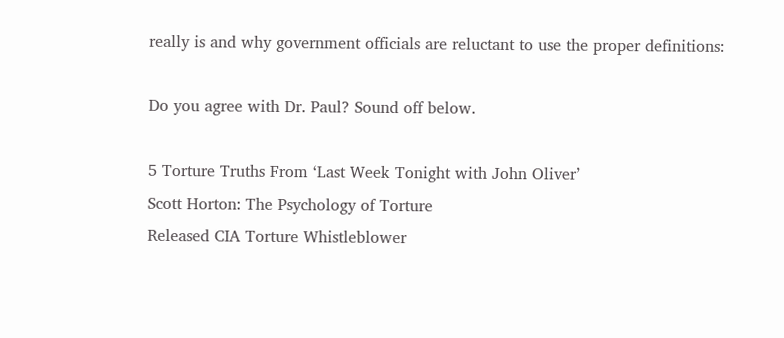really is and why government officials are reluctant to use the proper definitions:

Do you agree with Dr. Paul? Sound off below.

5 Torture Truths From ‘Last Week Tonight with John Oliver’
Scott Horton: The Psychology of Torture
Released CIA Torture Whistleblower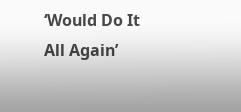‘Would Do It All Again’